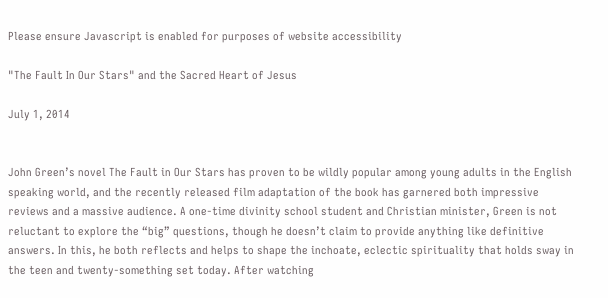Please ensure Javascript is enabled for purposes of website accessibility

"The Fault In Our Stars" and the Sacred Heart of Jesus

July 1, 2014


John Green’s novel The Fault in Our Stars has proven to be wildly popular among young adults in the English speaking world, and the recently released film adaptation of the book has garnered both impressive reviews and a massive audience. A one-time divinity school student and Christian minister, Green is not reluctant to explore the “big” questions, though he doesn’t claim to provide anything like definitive answers. In this, he both reflects and helps to shape the inchoate, eclectic spirituality that holds sway in the teen and twenty-something set today. After watching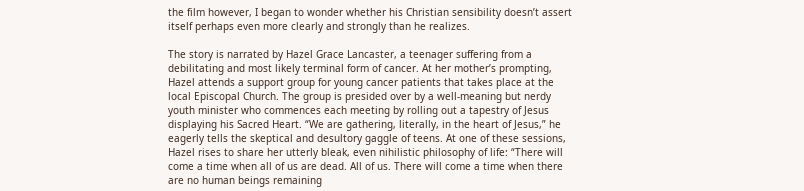the film however, I began to wonder whether his Christian sensibility doesn’t assert itself perhaps even more clearly and strongly than he realizes.

The story is narrated by Hazel Grace Lancaster, a teenager suffering from a debilitating and most likely terminal form of cancer. At her mother’s prompting, Hazel attends a support group for young cancer patients that takes place at the local Episcopal Church. The group is presided over by a well-meaning but nerdy youth minister who commences each meeting by rolling out a tapestry of Jesus displaying his Sacred Heart. “We are gathering, literally, in the heart of Jesus,” he eagerly tells the skeptical and desultory gaggle of teens. At one of these sessions, Hazel rises to share her utterly bleak, even nihilistic philosophy of life: “There will come a time when all of us are dead. All of us. There will come a time when there are no human beings remaining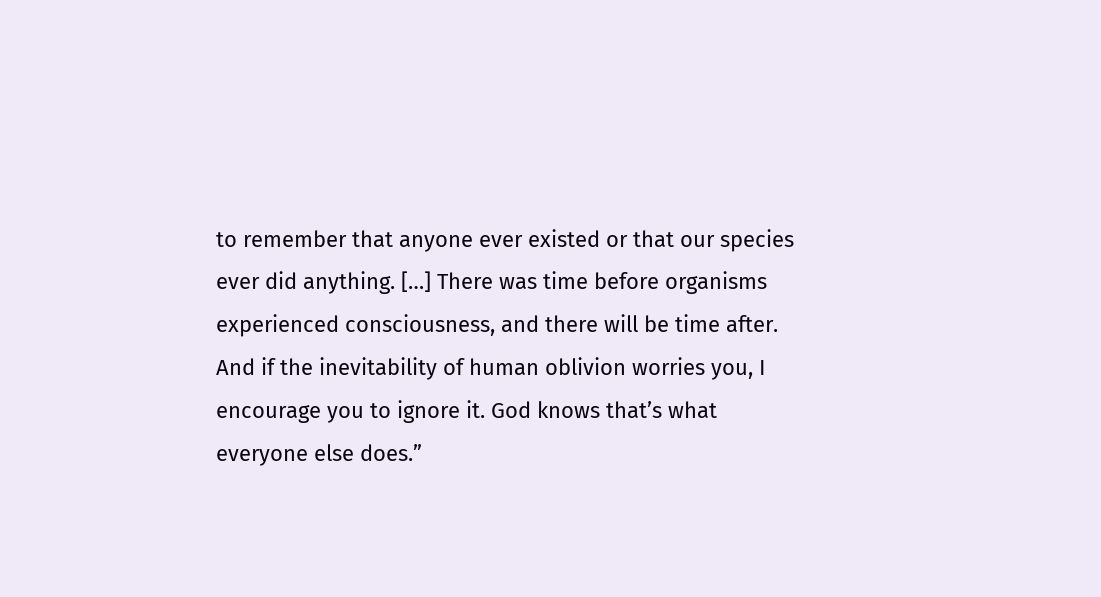to remember that anyone ever existed or that our species ever did anything. […] There was time before organisms experienced consciousness, and there will be time after. And if the inevitability of human oblivion worries you, I encourage you to ignore it. God knows that’s what everyone else does.”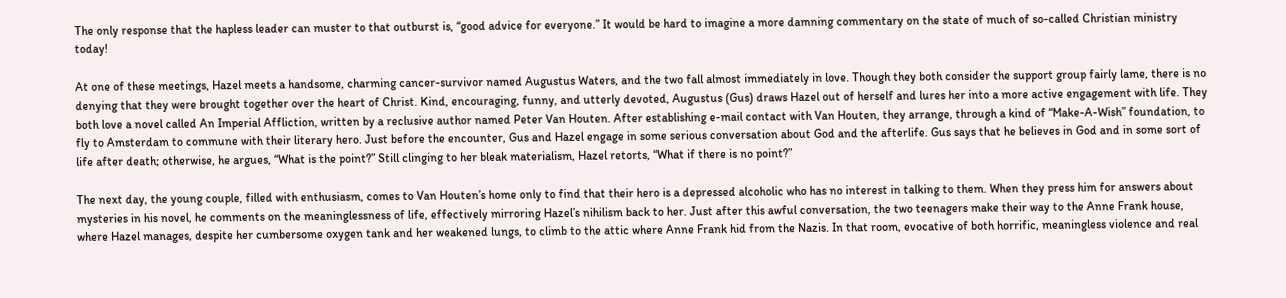The only response that the hapless leader can muster to that outburst is, “good advice for everyone.” It would be hard to imagine a more damning commentary on the state of much of so-called Christian ministry today!

At one of these meetings, Hazel meets a handsome, charming cancer-survivor named Augustus Waters, and the two fall almost immediately in love. Though they both consider the support group fairly lame, there is no denying that they were brought together over the heart of Christ. Kind, encouraging, funny, and utterly devoted, Augustus (Gus) draws Hazel out of herself and lures her into a more active engagement with life. They both love a novel called An Imperial Affliction, written by a reclusive author named Peter Van Houten. After establishing e-mail contact with Van Houten, they arrange, through a kind of “Make-A-Wish” foundation, to fly to Amsterdam to commune with their literary hero. Just before the encounter, Gus and Hazel engage in some serious conversation about God and the afterlife. Gus says that he believes in God and in some sort of life after death; otherwise, he argues, “What is the point?” Still clinging to her bleak materialism, Hazel retorts, “What if there is no point?”

The next day, the young couple, filled with enthusiasm, comes to Van Houten’s home only to find that their hero is a depressed alcoholic who has no interest in talking to them. When they press him for answers about mysteries in his novel, he comments on the meaninglessness of life, effectively mirroring Hazel’s nihilism back to her. Just after this awful conversation, the two teenagers make their way to the Anne Frank house, where Hazel manages, despite her cumbersome oxygen tank and her weakened lungs, to climb to the attic where Anne Frank hid from the Nazis. In that room, evocative of both horrific, meaningless violence and real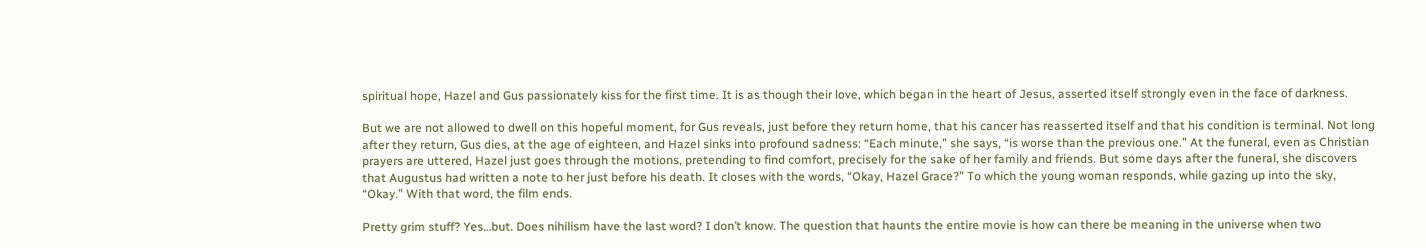spiritual hope, Hazel and Gus passionately kiss for the first time. It is as though their love, which began in the heart of Jesus, asserted itself strongly even in the face of darkness.

But we are not allowed to dwell on this hopeful moment, for Gus reveals, just before they return home, that his cancer has reasserted itself and that his condition is terminal. Not long after they return, Gus dies, at the age of eighteen, and Hazel sinks into profound sadness: “Each minute,” she says, “is worse than the previous one.” At the funeral, even as Christian prayers are uttered, Hazel just goes through the motions, pretending to find comfort, precisely for the sake of her family and friends. But some days after the funeral, she discovers that Augustus had written a note to her just before his death. It closes with the words, “Okay, Hazel Grace?” To which the young woman responds, while gazing up into the sky, “Okay.” With that word, the film ends.

Pretty grim stuff? Yes…but. Does nihilism have the last word? I don’t know. The question that haunts the entire movie is how can there be meaning in the universe when two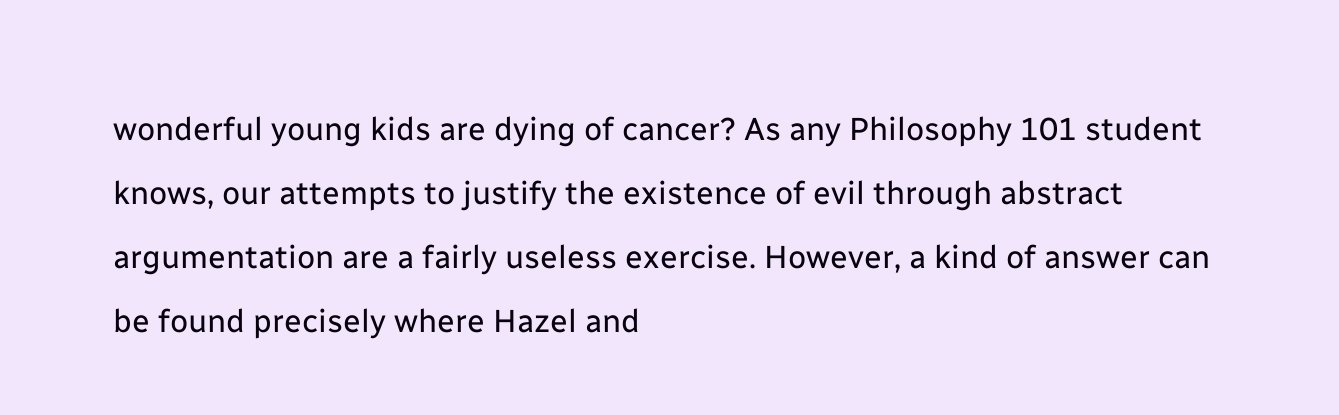wonderful young kids are dying of cancer? As any Philosophy 101 student knows, our attempts to justify the existence of evil through abstract argumentation are a fairly useless exercise. However, a kind of answer can be found precisely where Hazel and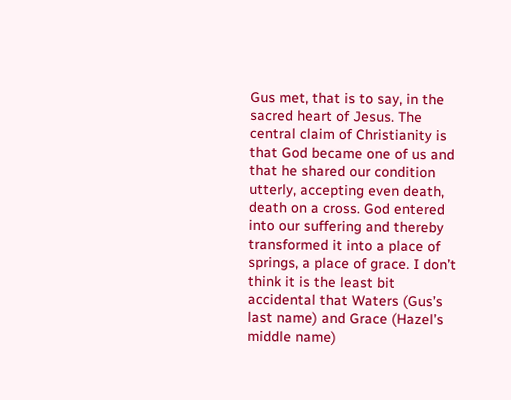Gus met, that is to say, in the sacred heart of Jesus. The central claim of Christianity is that God became one of us and that he shared our condition utterly, accepting even death, death on a cross. God entered into our suffering and thereby transformed it into a place of springs, a place of grace. I don’t think it is the least bit accidental that Waters (Gus’s last name) and Grace (Hazel’s middle name)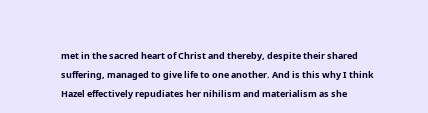met in the sacred heart of Christ and thereby, despite their shared suffering, managed to give life to one another. And is this why I think Hazel effectively repudiates her nihilism and materialism as she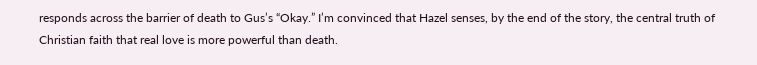responds across the barrier of death to Gus’s “Okay.” I’m convinced that Hazel senses, by the end of the story, the central truth of Christian faith that real love is more powerful than death.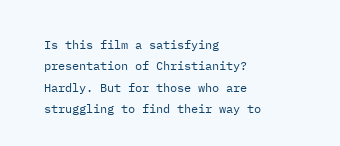Is this film a satisfying presentation of Christianity? Hardly. But for those who are struggling to find their way to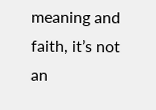meaning and faith, it’s not an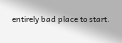entirely bad place to start.